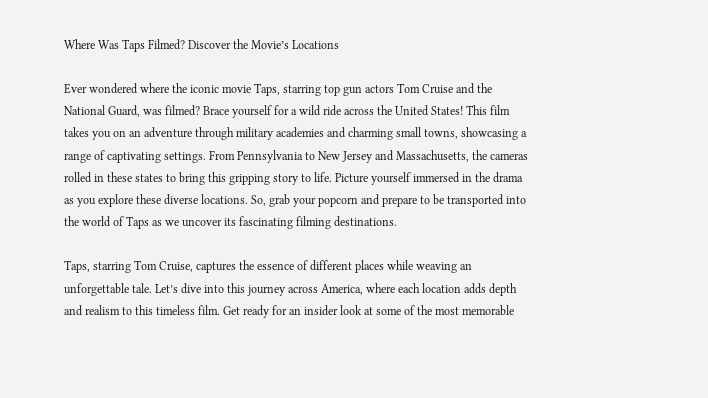Where Was Taps Filmed? Discover the Movie’s Locations

Ever wondered where the iconic movie Taps, starring top gun actors Tom Cruise and the National Guard, was filmed? Brace yourself for a wild ride across the United States! This film takes you on an adventure through military academies and charming small towns, showcasing a range of captivating settings. From Pennsylvania to New Jersey and Massachusetts, the cameras rolled in these states to bring this gripping story to life. Picture yourself immersed in the drama as you explore these diverse locations. So, grab your popcorn and prepare to be transported into the world of Taps as we uncover its fascinating filming destinations.

Taps, starring Tom Cruise, captures the essence of different places while weaving an unforgettable tale. Let’s dive into this journey across America, where each location adds depth and realism to this timeless film. Get ready for an insider look at some of the most memorable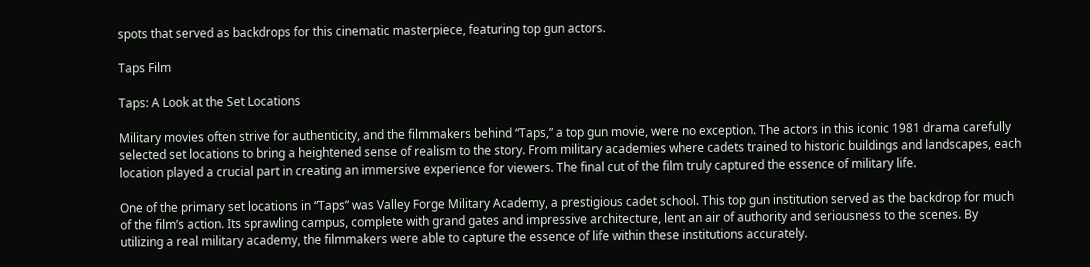spots that served as backdrops for this cinematic masterpiece, featuring top gun actors.

Taps Film

Taps: A Look at the Set Locations

Military movies often strive for authenticity, and the filmmakers behind “Taps,” a top gun movie, were no exception. The actors in this iconic 1981 drama carefully selected set locations to bring a heightened sense of realism to the story. From military academies where cadets trained to historic buildings and landscapes, each location played a crucial part in creating an immersive experience for viewers. The final cut of the film truly captured the essence of military life.

One of the primary set locations in “Taps” was Valley Forge Military Academy, a prestigious cadet school. This top gun institution served as the backdrop for much of the film’s action. Its sprawling campus, complete with grand gates and impressive architecture, lent an air of authority and seriousness to the scenes. By utilizing a real military academy, the filmmakers were able to capture the essence of life within these institutions accurately.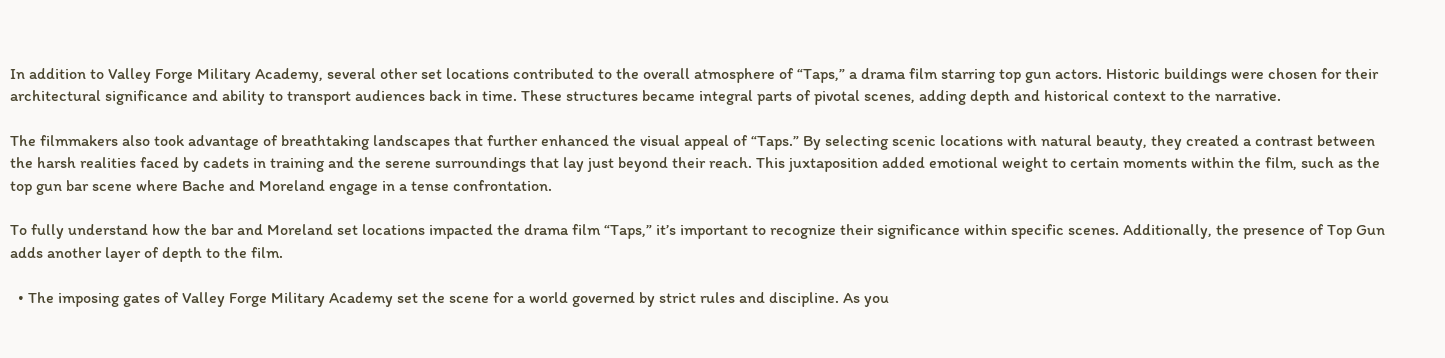In addition to Valley Forge Military Academy, several other set locations contributed to the overall atmosphere of “Taps,” a drama film starring top gun actors. Historic buildings were chosen for their architectural significance and ability to transport audiences back in time. These structures became integral parts of pivotal scenes, adding depth and historical context to the narrative.

The filmmakers also took advantage of breathtaking landscapes that further enhanced the visual appeal of “Taps.” By selecting scenic locations with natural beauty, they created a contrast between the harsh realities faced by cadets in training and the serene surroundings that lay just beyond their reach. This juxtaposition added emotional weight to certain moments within the film, such as the top gun bar scene where Bache and Moreland engage in a tense confrontation.

To fully understand how the bar and Moreland set locations impacted the drama film “Taps,” it’s important to recognize their significance within specific scenes. Additionally, the presence of Top Gun adds another layer of depth to the film.

  • The imposing gates of Valley Forge Military Academy set the scene for a world governed by strict rules and discipline. As you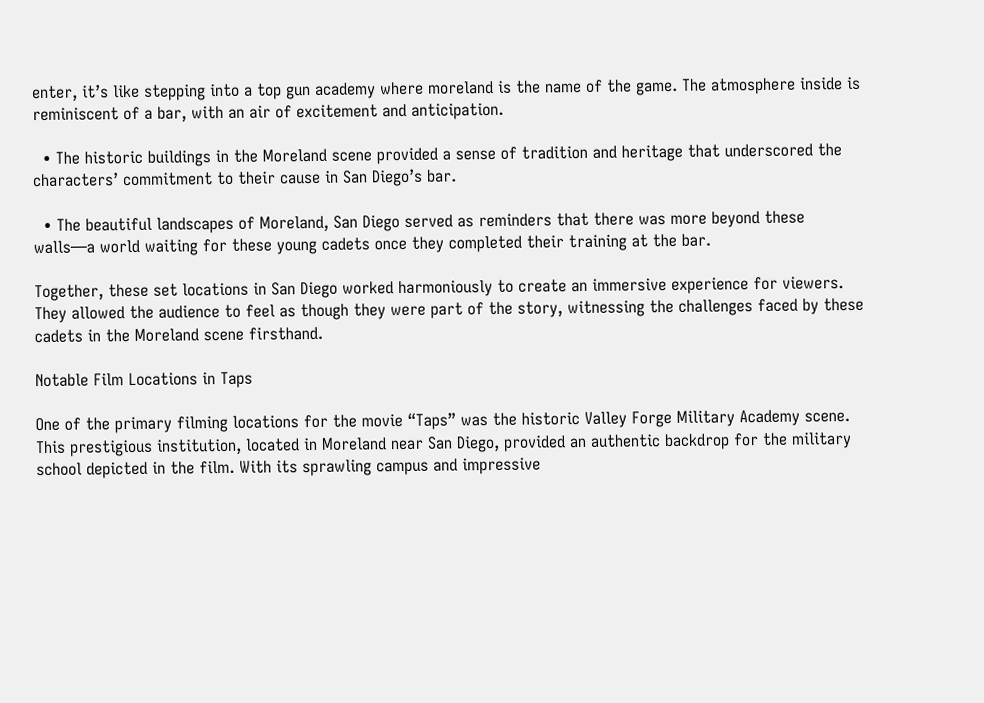enter, it’s like stepping into a top gun academy where moreland is the name of the game. The atmosphere inside is reminiscent of a bar, with an air of excitement and anticipation.

  • The historic buildings in the Moreland scene provided a sense of tradition and heritage that underscored the characters’ commitment to their cause in San Diego’s bar.

  • The beautiful landscapes of Moreland, San Diego served as reminders that there was more beyond these walls—a world waiting for these young cadets once they completed their training at the bar.

Together, these set locations in San Diego worked harmoniously to create an immersive experience for viewers. They allowed the audience to feel as though they were part of the story, witnessing the challenges faced by these cadets in the Moreland scene firsthand.

Notable Film Locations in Taps

One of the primary filming locations for the movie “Taps” was the historic Valley Forge Military Academy scene. This prestigious institution, located in Moreland near San Diego, provided an authentic backdrop for the military school depicted in the film. With its sprawling campus and impressive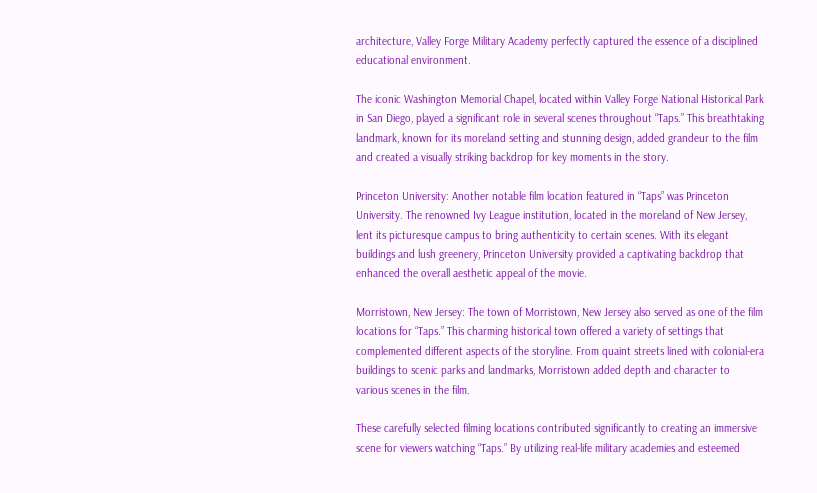architecture, Valley Forge Military Academy perfectly captured the essence of a disciplined educational environment.

The iconic Washington Memorial Chapel, located within Valley Forge National Historical Park in San Diego, played a significant role in several scenes throughout “Taps.” This breathtaking landmark, known for its moreland setting and stunning design, added grandeur to the film and created a visually striking backdrop for key moments in the story.

Princeton University: Another notable film location featured in “Taps” was Princeton University. The renowned Ivy League institution, located in the moreland of New Jersey, lent its picturesque campus to bring authenticity to certain scenes. With its elegant buildings and lush greenery, Princeton University provided a captivating backdrop that enhanced the overall aesthetic appeal of the movie.

Morristown, New Jersey: The town of Morristown, New Jersey also served as one of the film locations for “Taps.” This charming historical town offered a variety of settings that complemented different aspects of the storyline. From quaint streets lined with colonial-era buildings to scenic parks and landmarks, Morristown added depth and character to various scenes in the film.

These carefully selected filming locations contributed significantly to creating an immersive scene for viewers watching “Taps.” By utilizing real-life military academies and esteemed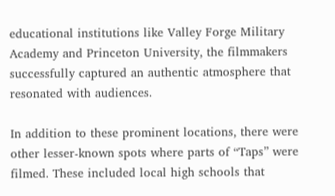educational institutions like Valley Forge Military Academy and Princeton University, the filmmakers successfully captured an authentic atmosphere that resonated with audiences.

In addition to these prominent locations, there were other lesser-known spots where parts of “Taps” were filmed. These included local high schools that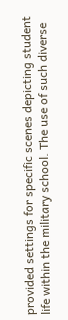provided settings for specific scenes depicting student life within the military school. The use of such diverse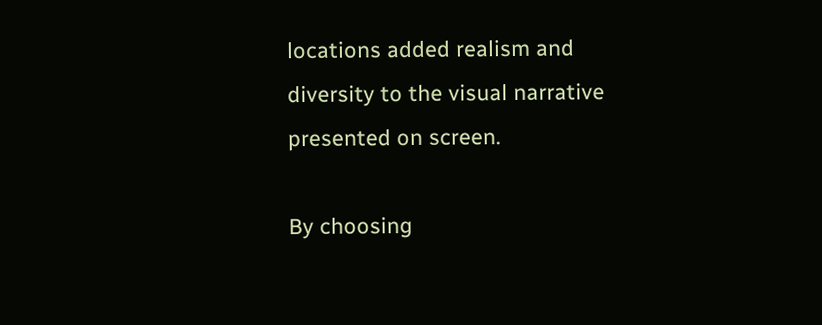locations added realism and diversity to the visual narrative presented on screen.

By choosing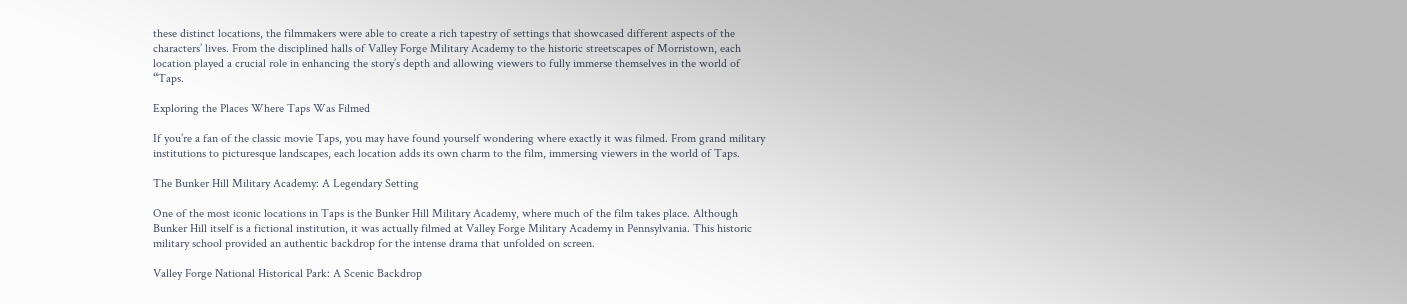these distinct locations, the filmmakers were able to create a rich tapestry of settings that showcased different aspects of the characters’ lives. From the disciplined halls of Valley Forge Military Academy to the historic streetscapes of Morristown, each location played a crucial role in enhancing the story’s depth and allowing viewers to fully immerse themselves in the world of “Taps.

Exploring the Places Where Taps Was Filmed

If you’re a fan of the classic movie Taps, you may have found yourself wondering where exactly it was filmed. From grand military institutions to picturesque landscapes, each location adds its own charm to the film, immersing viewers in the world of Taps.

The Bunker Hill Military Academy: A Legendary Setting

One of the most iconic locations in Taps is the Bunker Hill Military Academy, where much of the film takes place. Although Bunker Hill itself is a fictional institution, it was actually filmed at Valley Forge Military Academy in Pennsylvania. This historic military school provided an authentic backdrop for the intense drama that unfolded on screen.

Valley Forge National Historical Park: A Scenic Backdrop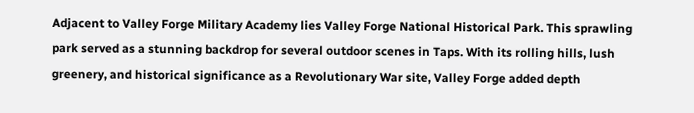Adjacent to Valley Forge Military Academy lies Valley Forge National Historical Park. This sprawling park served as a stunning backdrop for several outdoor scenes in Taps. With its rolling hills, lush greenery, and historical significance as a Revolutionary War site, Valley Forge added depth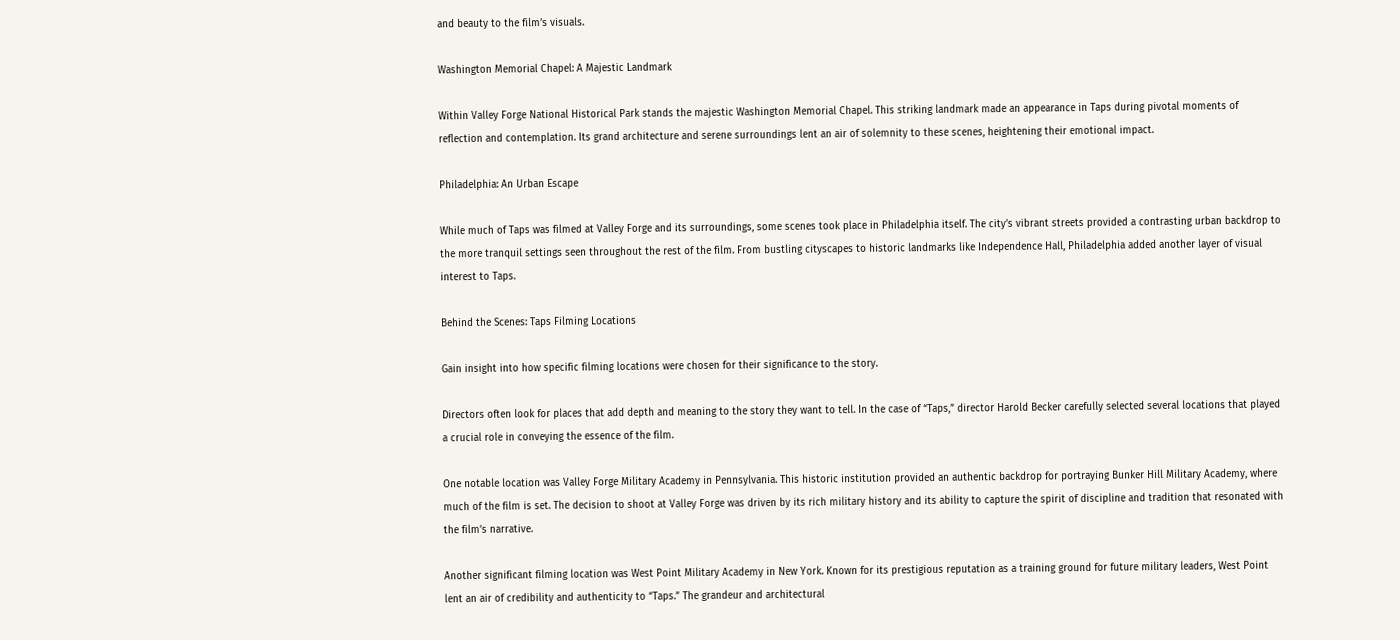and beauty to the film’s visuals.

Washington Memorial Chapel: A Majestic Landmark

Within Valley Forge National Historical Park stands the majestic Washington Memorial Chapel. This striking landmark made an appearance in Taps during pivotal moments of reflection and contemplation. Its grand architecture and serene surroundings lent an air of solemnity to these scenes, heightening their emotional impact.

Philadelphia: An Urban Escape

While much of Taps was filmed at Valley Forge and its surroundings, some scenes took place in Philadelphia itself. The city’s vibrant streets provided a contrasting urban backdrop to the more tranquil settings seen throughout the rest of the film. From bustling cityscapes to historic landmarks like Independence Hall, Philadelphia added another layer of visual interest to Taps.

Behind the Scenes: Taps Filming Locations

Gain insight into how specific filming locations were chosen for their significance to the story.

Directors often look for places that add depth and meaning to the story they want to tell. In the case of “Taps,” director Harold Becker carefully selected several locations that played a crucial role in conveying the essence of the film.

One notable location was Valley Forge Military Academy in Pennsylvania. This historic institution provided an authentic backdrop for portraying Bunker Hill Military Academy, where much of the film is set. The decision to shoot at Valley Forge was driven by its rich military history and its ability to capture the spirit of discipline and tradition that resonated with the film’s narrative.

Another significant filming location was West Point Military Academy in New York. Known for its prestigious reputation as a training ground for future military leaders, West Point lent an air of credibility and authenticity to “Taps.” The grandeur and architectural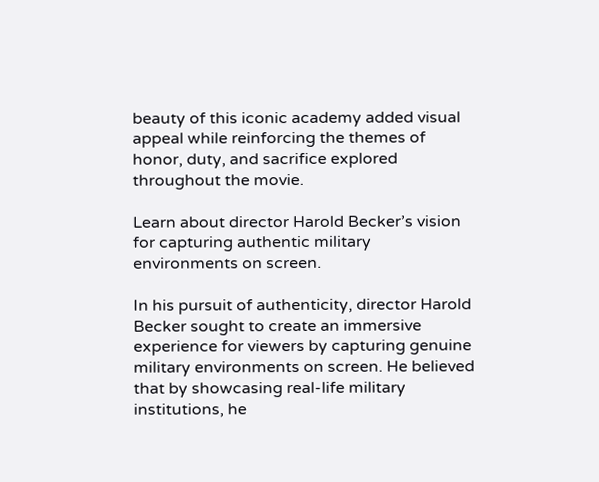beauty of this iconic academy added visual appeal while reinforcing the themes of honor, duty, and sacrifice explored throughout the movie.

Learn about director Harold Becker’s vision for capturing authentic military environments on screen.

In his pursuit of authenticity, director Harold Becker sought to create an immersive experience for viewers by capturing genuine military environments on screen. He believed that by showcasing real-life military institutions, he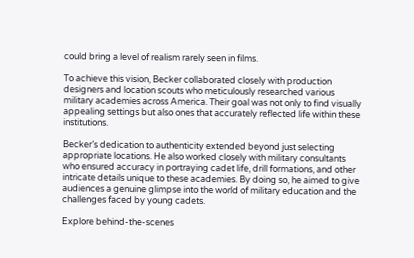could bring a level of realism rarely seen in films.

To achieve this vision, Becker collaborated closely with production designers and location scouts who meticulously researched various military academies across America. Their goal was not only to find visually appealing settings but also ones that accurately reflected life within these institutions.

Becker’s dedication to authenticity extended beyond just selecting appropriate locations. He also worked closely with military consultants who ensured accuracy in portraying cadet life, drill formations, and other intricate details unique to these academies. By doing so, he aimed to give audiences a genuine glimpse into the world of military education and the challenges faced by young cadets.

Explore behind-the-scenes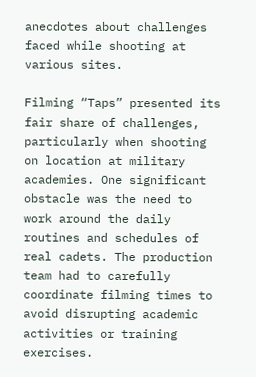anecdotes about challenges faced while shooting at various sites.

Filming “Taps” presented its fair share of challenges, particularly when shooting on location at military academies. One significant obstacle was the need to work around the daily routines and schedules of real cadets. The production team had to carefully coordinate filming times to avoid disrupting academic activities or training exercises.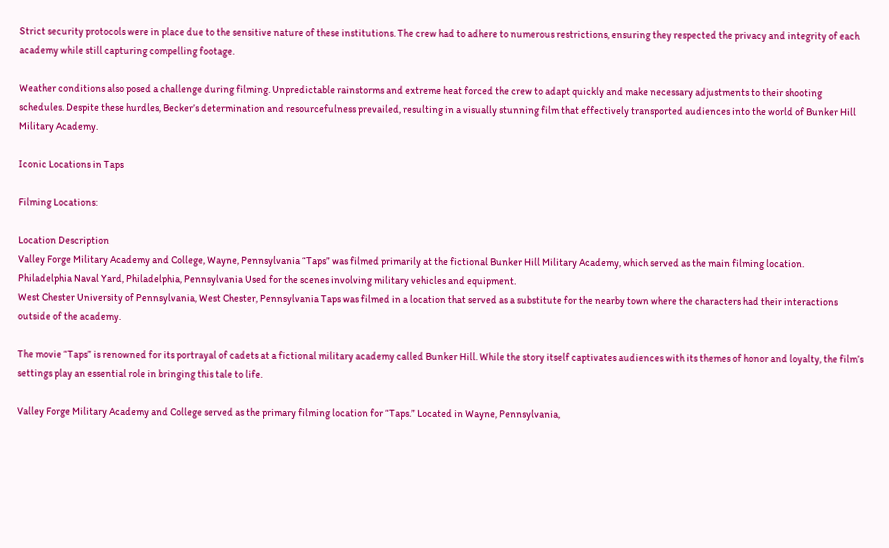Strict security protocols were in place due to the sensitive nature of these institutions. The crew had to adhere to numerous restrictions, ensuring they respected the privacy and integrity of each academy while still capturing compelling footage.

Weather conditions also posed a challenge during filming. Unpredictable rainstorms and extreme heat forced the crew to adapt quickly and make necessary adjustments to their shooting schedules. Despite these hurdles, Becker’s determination and resourcefulness prevailed, resulting in a visually stunning film that effectively transported audiences into the world of Bunker Hill Military Academy.

Iconic Locations in Taps

Filming Locations:

Location Description
Valley Forge Military Academy and College, Wayne, Pennsylvania “Taps” was filmed primarily at the fictional Bunker Hill Military Academy, which served as the main filming location.
Philadelphia Naval Yard, Philadelphia, Pennsylvania Used for the scenes involving military vehicles and equipment.
West Chester University of Pennsylvania, West Chester, Pennsylvania Taps was filmed in a location that served as a substitute for the nearby town where the characters had their interactions outside of the academy.

The movie “Taps” is renowned for its portrayal of cadets at a fictional military academy called Bunker Hill. While the story itself captivates audiences with its themes of honor and loyalty, the film’s settings play an essential role in bringing this tale to life.

Valley Forge Military Academy and College served as the primary filming location for “Taps.” Located in Wayne, Pennsylvania,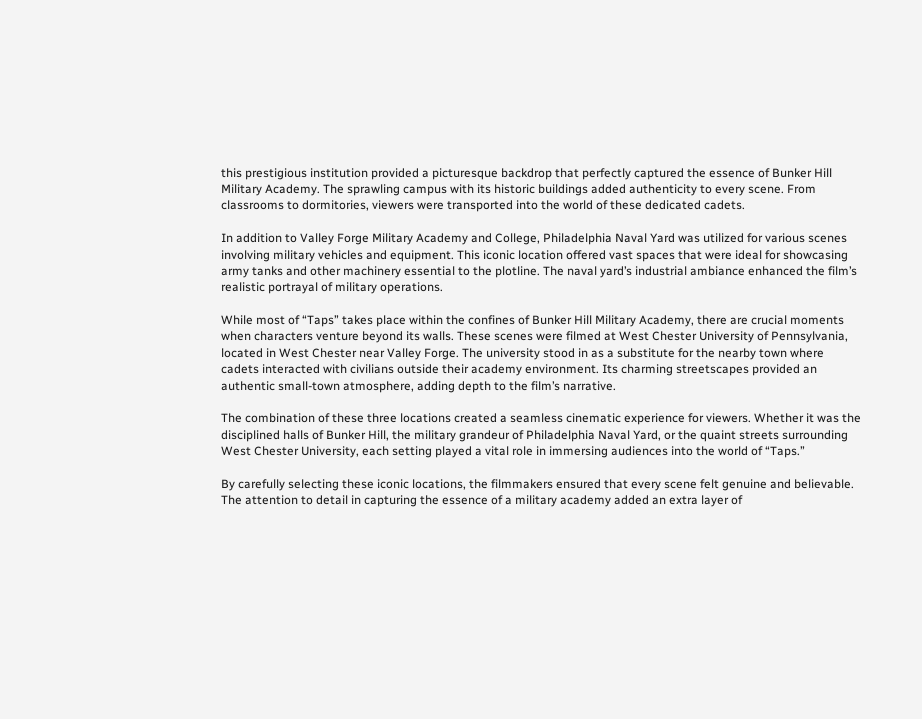this prestigious institution provided a picturesque backdrop that perfectly captured the essence of Bunker Hill Military Academy. The sprawling campus with its historic buildings added authenticity to every scene. From classrooms to dormitories, viewers were transported into the world of these dedicated cadets.

In addition to Valley Forge Military Academy and College, Philadelphia Naval Yard was utilized for various scenes involving military vehicles and equipment. This iconic location offered vast spaces that were ideal for showcasing army tanks and other machinery essential to the plotline. The naval yard’s industrial ambiance enhanced the film’s realistic portrayal of military operations.

While most of “Taps” takes place within the confines of Bunker Hill Military Academy, there are crucial moments when characters venture beyond its walls. These scenes were filmed at West Chester University of Pennsylvania, located in West Chester near Valley Forge. The university stood in as a substitute for the nearby town where cadets interacted with civilians outside their academy environment. Its charming streetscapes provided an authentic small-town atmosphere, adding depth to the film’s narrative.

The combination of these three locations created a seamless cinematic experience for viewers. Whether it was the disciplined halls of Bunker Hill, the military grandeur of Philadelphia Naval Yard, or the quaint streets surrounding West Chester University, each setting played a vital role in immersing audiences into the world of “Taps.”

By carefully selecting these iconic locations, the filmmakers ensured that every scene felt genuine and believable. The attention to detail in capturing the essence of a military academy added an extra layer of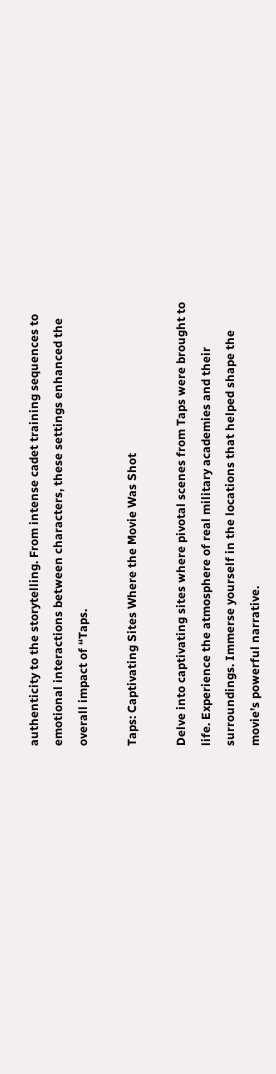authenticity to the storytelling. From intense cadet training sequences to emotional interactions between characters, these settings enhanced the overall impact of “Taps.

Taps: Captivating Sites Where the Movie Was Shot

Delve into captivating sites where pivotal scenes from Taps were brought to life. Experience the atmosphere of real military academies and their surroundings. Immerse yourself in the locations that helped shape the movie’s powerful narrative.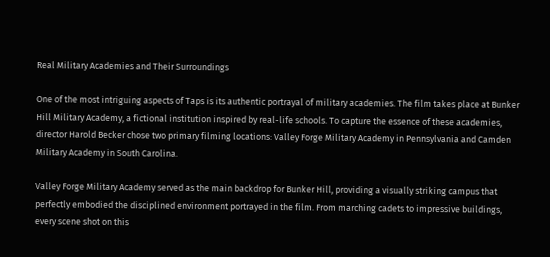Real Military Academies and Their Surroundings

One of the most intriguing aspects of Taps is its authentic portrayal of military academies. The film takes place at Bunker Hill Military Academy, a fictional institution inspired by real-life schools. To capture the essence of these academies, director Harold Becker chose two primary filming locations: Valley Forge Military Academy in Pennsylvania and Camden Military Academy in South Carolina.

Valley Forge Military Academy served as the main backdrop for Bunker Hill, providing a visually striking campus that perfectly embodied the disciplined environment portrayed in the film. From marching cadets to impressive buildings, every scene shot on this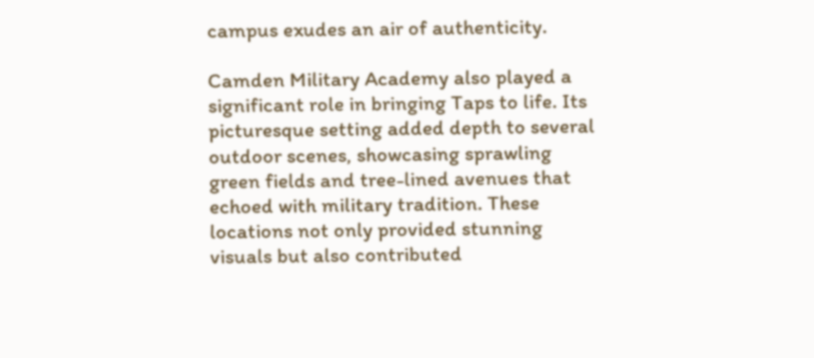campus exudes an air of authenticity.

Camden Military Academy also played a significant role in bringing Taps to life. Its picturesque setting added depth to several outdoor scenes, showcasing sprawling green fields and tree-lined avenues that echoed with military tradition. These locations not only provided stunning visuals but also contributed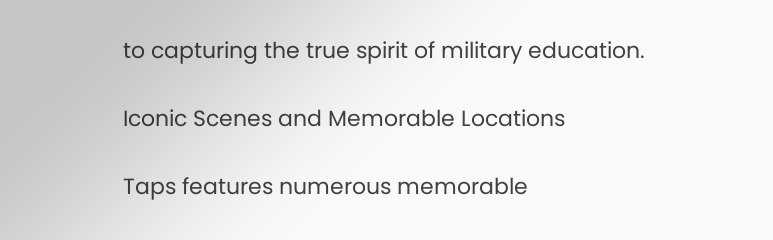to capturing the true spirit of military education.

Iconic Scenes and Memorable Locations

Taps features numerous memorable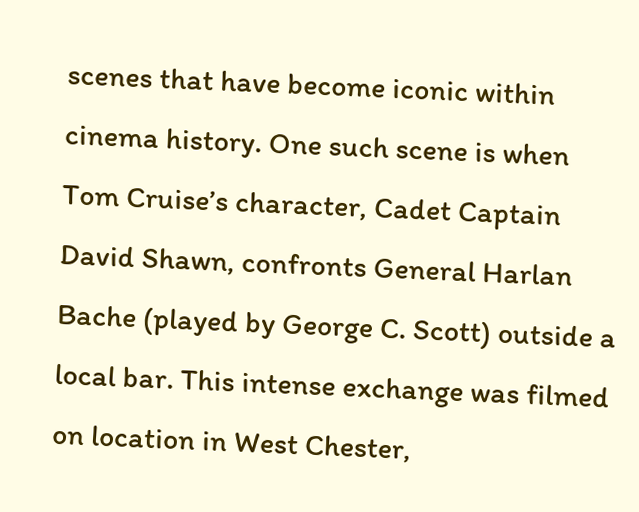scenes that have become iconic within cinema history. One such scene is when Tom Cruise’s character, Cadet Captain David Shawn, confronts General Harlan Bache (played by George C. Scott) outside a local bar. This intense exchange was filmed on location in West Chester,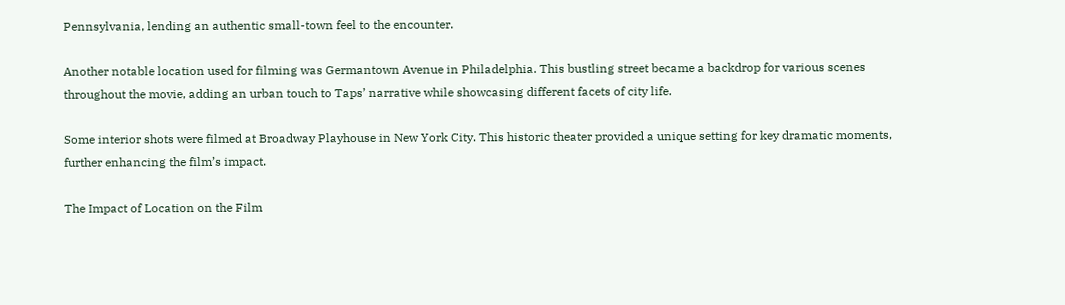Pennsylvania, lending an authentic small-town feel to the encounter.

Another notable location used for filming was Germantown Avenue in Philadelphia. This bustling street became a backdrop for various scenes throughout the movie, adding an urban touch to Taps’ narrative while showcasing different facets of city life.

Some interior shots were filmed at Broadway Playhouse in New York City. This historic theater provided a unique setting for key dramatic moments, further enhancing the film’s impact.

The Impact of Location on the Film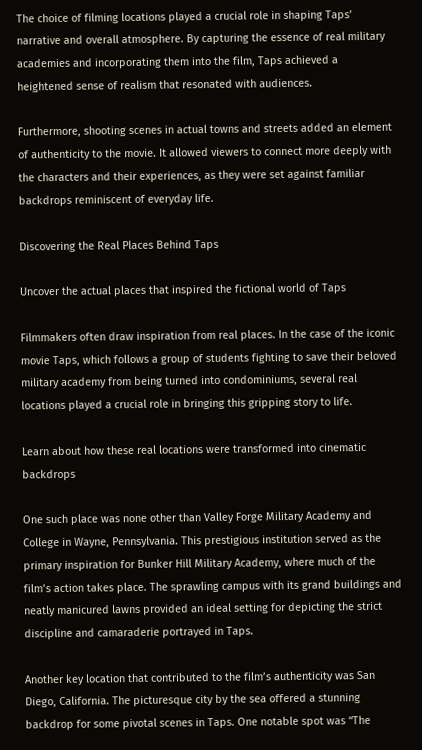The choice of filming locations played a crucial role in shaping Taps’ narrative and overall atmosphere. By capturing the essence of real military academies and incorporating them into the film, Taps achieved a heightened sense of realism that resonated with audiences.

Furthermore, shooting scenes in actual towns and streets added an element of authenticity to the movie. It allowed viewers to connect more deeply with the characters and their experiences, as they were set against familiar backdrops reminiscent of everyday life.

Discovering the Real Places Behind Taps

Uncover the actual places that inspired the fictional world of Taps

Filmmakers often draw inspiration from real places. In the case of the iconic movie Taps, which follows a group of students fighting to save their beloved military academy from being turned into condominiums, several real locations played a crucial role in bringing this gripping story to life.

Learn about how these real locations were transformed into cinematic backdrops

One such place was none other than Valley Forge Military Academy and College in Wayne, Pennsylvania. This prestigious institution served as the primary inspiration for Bunker Hill Military Academy, where much of the film’s action takes place. The sprawling campus with its grand buildings and neatly manicured lawns provided an ideal setting for depicting the strict discipline and camaraderie portrayed in Taps.

Another key location that contributed to the film’s authenticity was San Diego, California. The picturesque city by the sea offered a stunning backdrop for some pivotal scenes in Taps. One notable spot was “The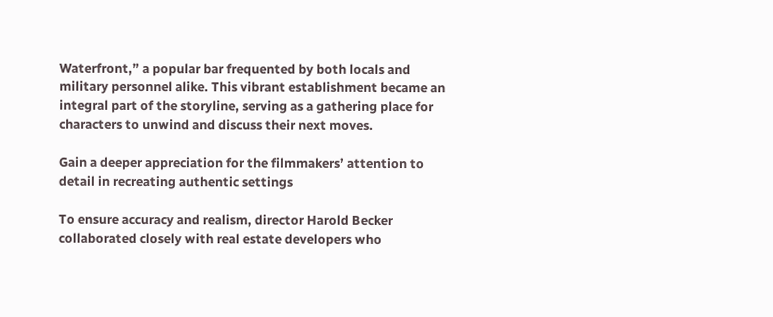Waterfront,” a popular bar frequented by both locals and military personnel alike. This vibrant establishment became an integral part of the storyline, serving as a gathering place for characters to unwind and discuss their next moves.

Gain a deeper appreciation for the filmmakers’ attention to detail in recreating authentic settings

To ensure accuracy and realism, director Harold Becker collaborated closely with real estate developers who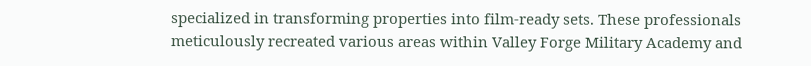specialized in transforming properties into film-ready sets. These professionals meticulously recreated various areas within Valley Forge Military Academy and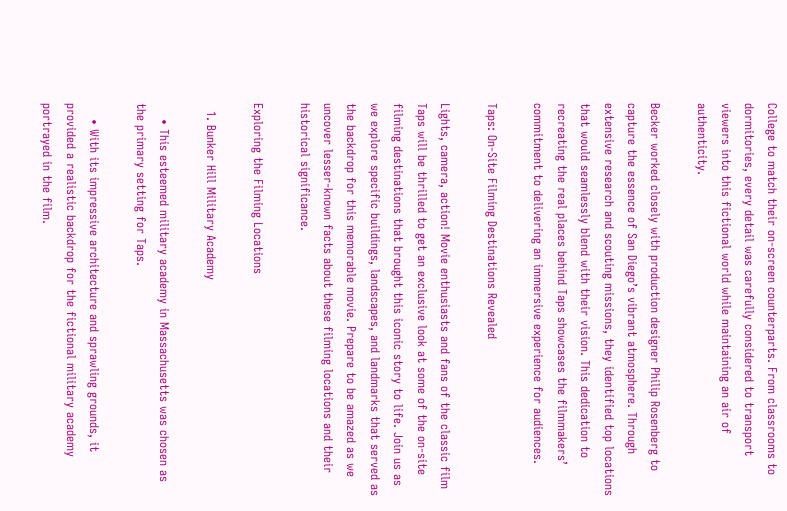College to match their on-screen counterparts. From classrooms to dormitories, every detail was carefully considered to transport viewers into this fictional world while maintaining an air of authenticity.

Becker worked closely with production designer Philip Rosenberg to capture the essence of San Diego’s vibrant atmosphere. Through extensive research and scouting missions, they identified top locations that would seamlessly blend with their vision. This dedication to recreating the real places behind Taps showcases the filmmakers’ commitment to delivering an immersive experience for audiences.

Taps: On-Site Filming Destinations Revealed

Lights, camera, action! Movie enthusiasts and fans of the classic film Taps will be thrilled to get an exclusive look at some of the on-site filming destinations that brought this iconic story to life. Join us as we explore specific buildings, landscapes, and landmarks that served as the backdrop for this memorable movie. Prepare to be amazed as we uncover lesser-known facts about these filming locations and their historical significance.

Exploring the Filming Locations

  1. Bunker Hill Military Academy

    • This esteemed military academy in Massachusetts was chosen as the primary setting for Taps.

    • With its impressive architecture and sprawling grounds, it provided a realistic backdrop for the fictional military academy portrayed in the film.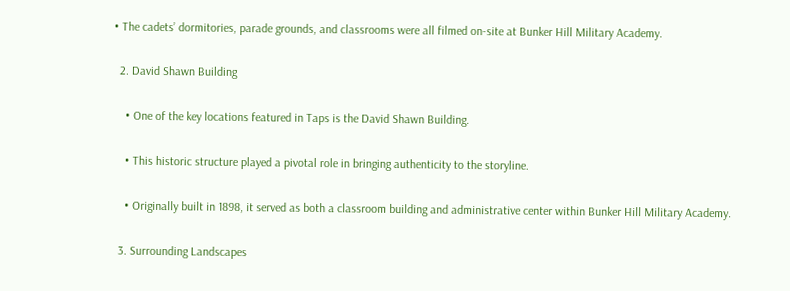• The cadets’ dormitories, parade grounds, and classrooms were all filmed on-site at Bunker Hill Military Academy.

  2. David Shawn Building

    • One of the key locations featured in Taps is the David Shawn Building.

    • This historic structure played a pivotal role in bringing authenticity to the storyline.

    • Originally built in 1898, it served as both a classroom building and administrative center within Bunker Hill Military Academy.

  3. Surrounding Landscapes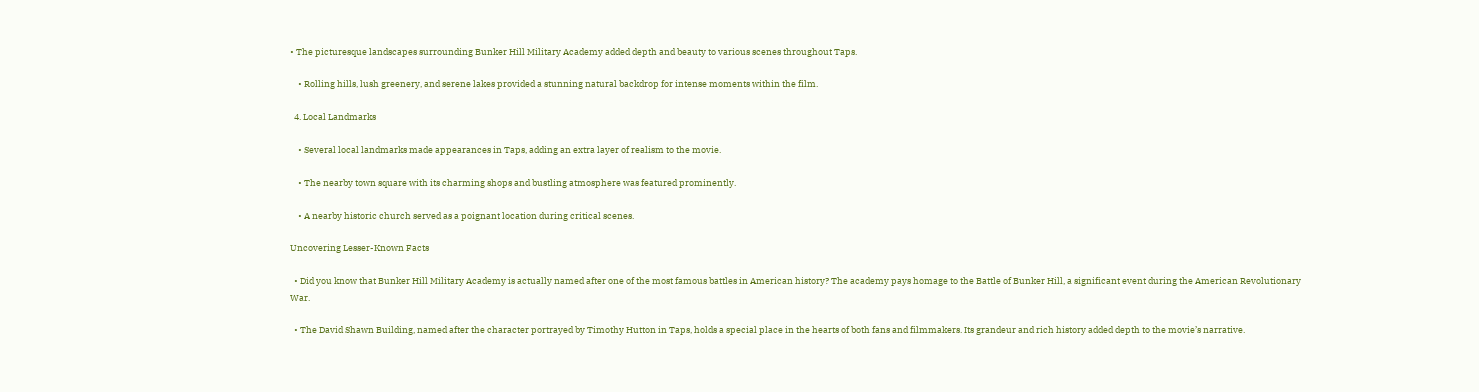• The picturesque landscapes surrounding Bunker Hill Military Academy added depth and beauty to various scenes throughout Taps.

    • Rolling hills, lush greenery, and serene lakes provided a stunning natural backdrop for intense moments within the film.

  4. Local Landmarks

    • Several local landmarks made appearances in Taps, adding an extra layer of realism to the movie.

    • The nearby town square with its charming shops and bustling atmosphere was featured prominently.

    • A nearby historic church served as a poignant location during critical scenes.

Uncovering Lesser-Known Facts

  • Did you know that Bunker Hill Military Academy is actually named after one of the most famous battles in American history? The academy pays homage to the Battle of Bunker Hill, a significant event during the American Revolutionary War.

  • The David Shawn Building, named after the character portrayed by Timothy Hutton in Taps, holds a special place in the hearts of both fans and filmmakers. Its grandeur and rich history added depth to the movie’s narrative.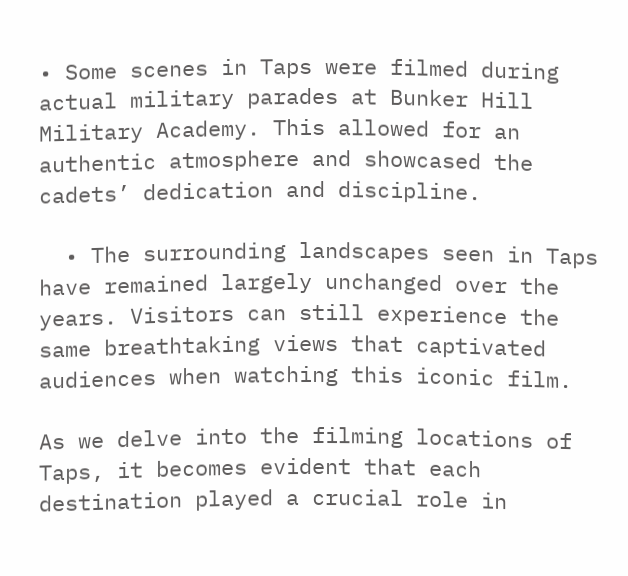• Some scenes in Taps were filmed during actual military parades at Bunker Hill Military Academy. This allowed for an authentic atmosphere and showcased the cadets’ dedication and discipline.

  • The surrounding landscapes seen in Taps have remained largely unchanged over the years. Visitors can still experience the same breathtaking views that captivated audiences when watching this iconic film.

As we delve into the filming locations of Taps, it becomes evident that each destination played a crucial role in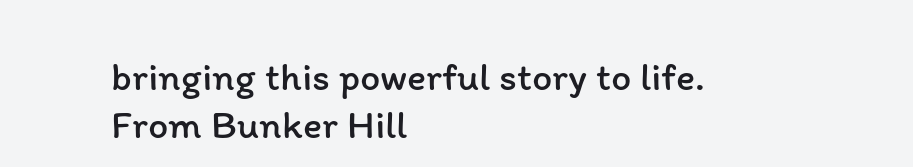bringing this powerful story to life. From Bunker Hill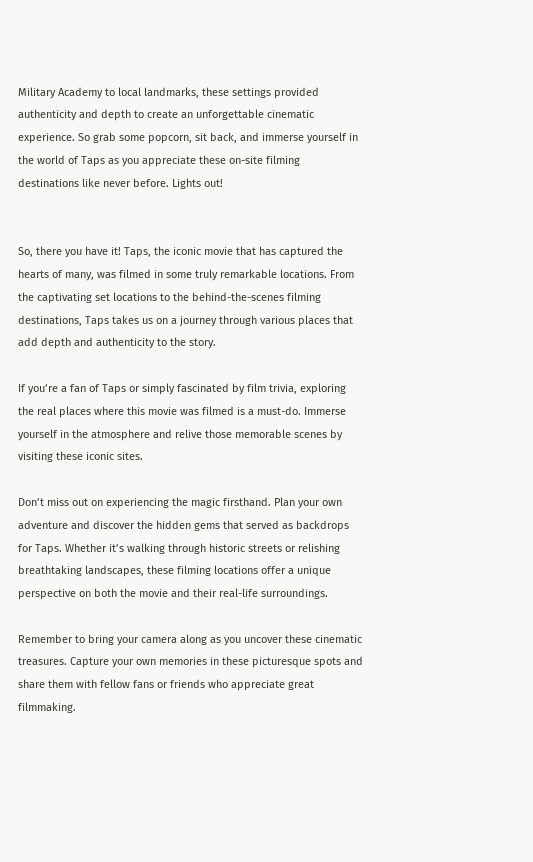Military Academy to local landmarks, these settings provided authenticity and depth to create an unforgettable cinematic experience. So grab some popcorn, sit back, and immerse yourself in the world of Taps as you appreciate these on-site filming destinations like never before. Lights out!


So, there you have it! Taps, the iconic movie that has captured the hearts of many, was filmed in some truly remarkable locations. From the captivating set locations to the behind-the-scenes filming destinations, Taps takes us on a journey through various places that add depth and authenticity to the story.

If you’re a fan of Taps or simply fascinated by film trivia, exploring the real places where this movie was filmed is a must-do. Immerse yourself in the atmosphere and relive those memorable scenes by visiting these iconic sites.

Don’t miss out on experiencing the magic firsthand. Plan your own adventure and discover the hidden gems that served as backdrops for Taps. Whether it’s walking through historic streets or relishing breathtaking landscapes, these filming locations offer a unique perspective on both the movie and their real-life surroundings.

Remember to bring your camera along as you uncover these cinematic treasures. Capture your own memories in these picturesque spots and share them with fellow fans or friends who appreciate great filmmaking.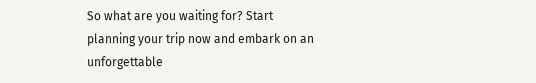So what are you waiting for? Start planning your trip now and embark on an unforgettable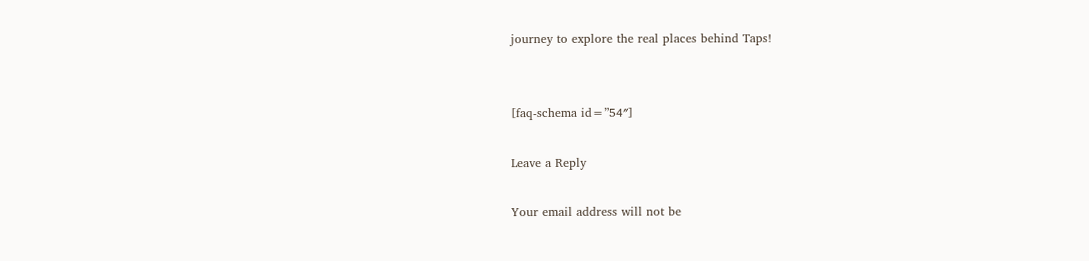journey to explore the real places behind Taps!


[faq-schema id=”54″]

Leave a Reply

Your email address will not be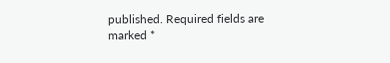published. Required fields are marked *